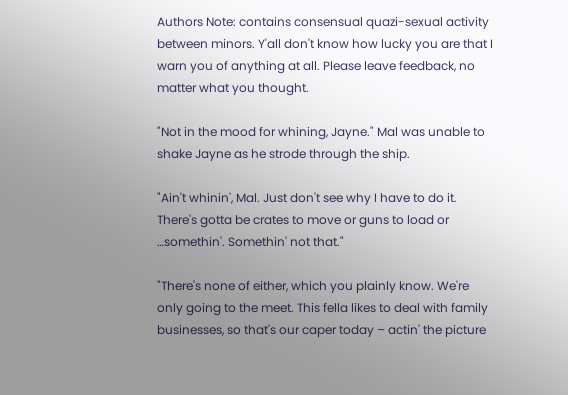Authors Note: contains consensual quazi-sexual activity between minors. Y'all don't know how lucky you are that I warn you of anything at all. Please leave feedback, no matter what you thought.

"Not in the mood for whining, Jayne." Mal was unable to shake Jayne as he strode through the ship.

"Ain't whinin', Mal. Just don't see why I have to do it. There's gotta be crates to move or guns to load or …somethin'. Somethin' not that."

"There's none of either, which you plainly know. We're only going to the meet. This fella likes to deal with family businesses, so that's our caper today – actin' the picture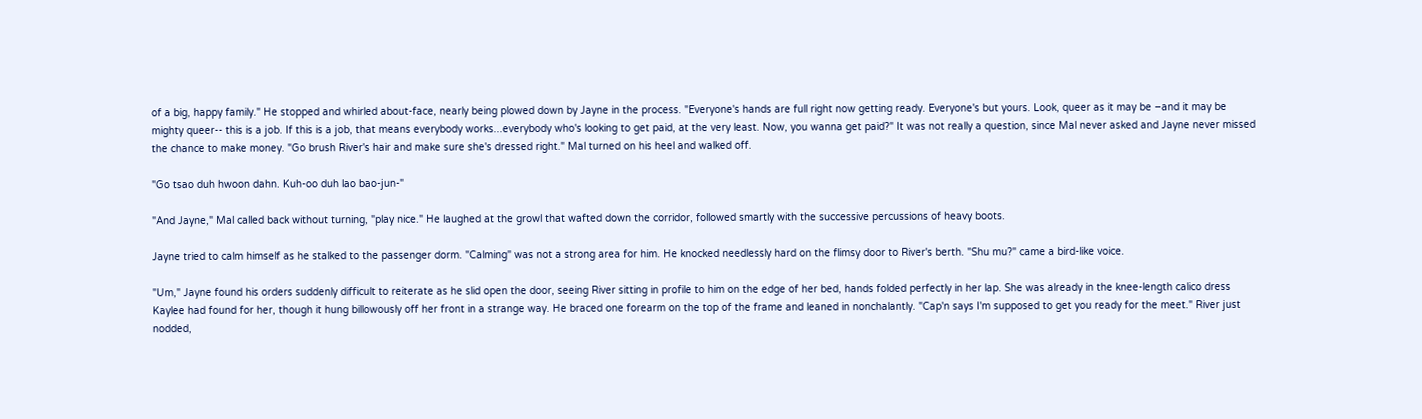of a big, happy family." He stopped and whirled about-face, nearly being plowed down by Jayne in the process. "Everyone's hands are full right now getting ready. Everyone's but yours. Look, queer as it may be –and it may be mighty queer-- this is a job. If this is a job, that means everybody works...everybody who's looking to get paid, at the very least. Now, you wanna get paid?" It was not really a question, since Mal never asked and Jayne never missed the chance to make money. "Go brush River's hair and make sure she's dressed right." Mal turned on his heel and walked off.

"Go tsao duh hwoon dahn. Kuh-oo duh lao bao-jun-"

"And Jayne," Mal called back without turning, "play nice." He laughed at the growl that wafted down the corridor, followed smartly with the successive percussions of heavy boots.

Jayne tried to calm himself as he stalked to the passenger dorm. "Calming" was not a strong area for him. He knocked needlessly hard on the flimsy door to River's berth. "Shu mu?" came a bird-like voice.

"Um," Jayne found his orders suddenly difficult to reiterate as he slid open the door, seeing River sitting in profile to him on the edge of her bed, hands folded perfectly in her lap. She was already in the knee-length calico dress Kaylee had found for her, though it hung billowously off her front in a strange way. He braced one forearm on the top of the frame and leaned in nonchalantly. "Cap'n says I'm supposed to get you ready for the meet." River just nodded,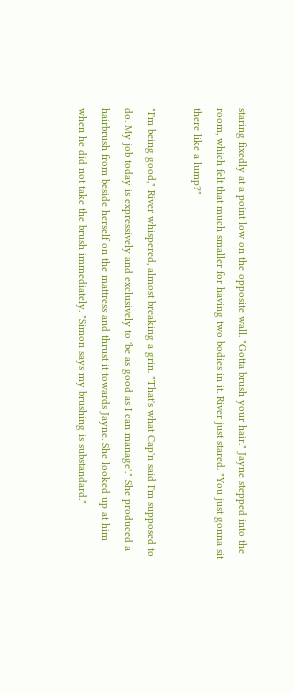staring fixedly at a point low on the opposite wall. "Gotta brush your hair." Jayne stepped into the room, which felt that much smaller for having two bodies in it. River just stared. "You just gonna sit there like a lump?"

"I'm being good," River whispered, almost breaking a grin. "That's what Cap'n said I'm supposed to do. My job today is expressively and exclusively to 'be as good as I can manage'." She produced a hairbrush from beside herself on the mattress and thrust it towards Jayne. She looked up at him when he did not take the brush immediately. "Simon says my brushing is substandard."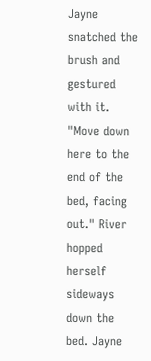Jayne snatched the brush and gestured with it. "Move down here to the end of the bed, facing out." River hopped herself sideways down the bed. Jayne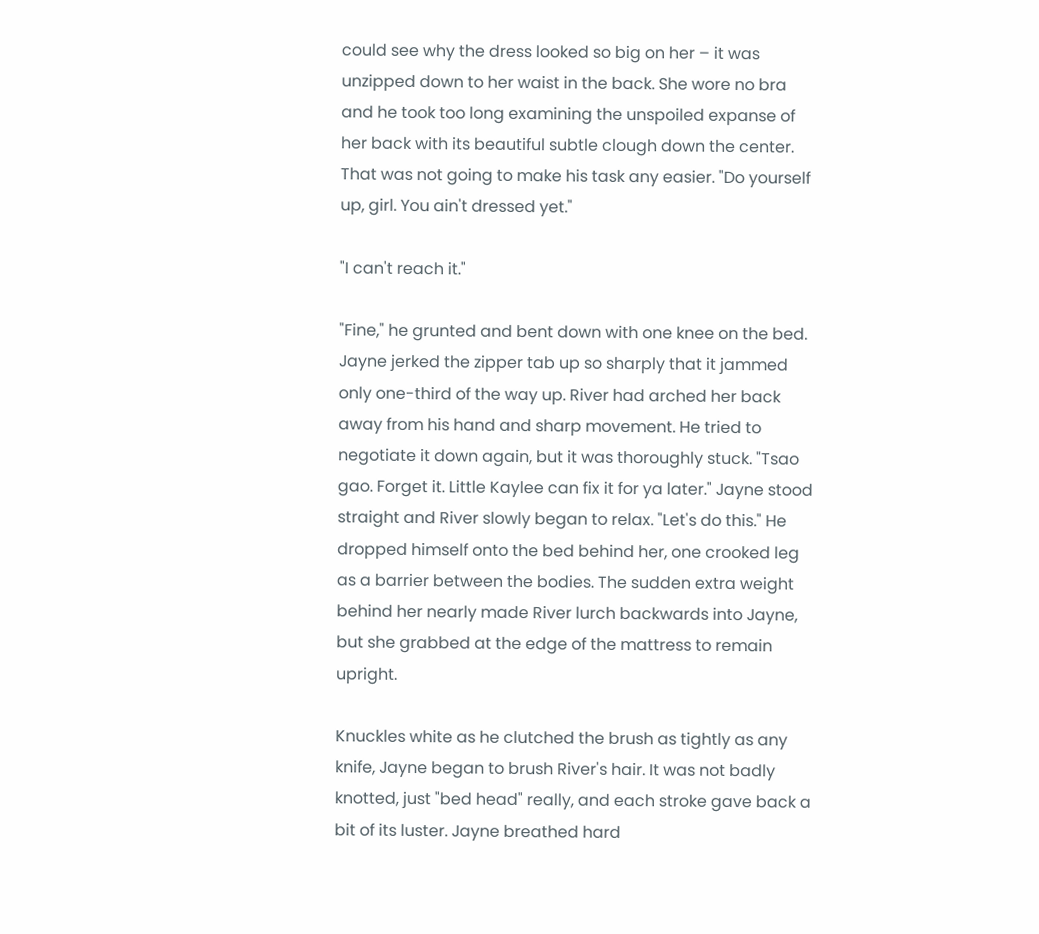could see why the dress looked so big on her – it was unzipped down to her waist in the back. She wore no bra and he took too long examining the unspoiled expanse of her back with its beautiful subtle clough down the center. That was not going to make his task any easier. "Do yourself up, girl. You ain't dressed yet."

"I can't reach it."

"Fine," he grunted and bent down with one knee on the bed. Jayne jerked the zipper tab up so sharply that it jammed only one-third of the way up. River had arched her back away from his hand and sharp movement. He tried to negotiate it down again, but it was thoroughly stuck. "Tsao gao. Forget it. Little Kaylee can fix it for ya later." Jayne stood straight and River slowly began to relax. "Let's do this." He dropped himself onto the bed behind her, one crooked leg as a barrier between the bodies. The sudden extra weight behind her nearly made River lurch backwards into Jayne, but she grabbed at the edge of the mattress to remain upright.

Knuckles white as he clutched the brush as tightly as any knife, Jayne began to brush River's hair. It was not badly knotted, just "bed head" really, and each stroke gave back a bit of its luster. Jayne breathed hard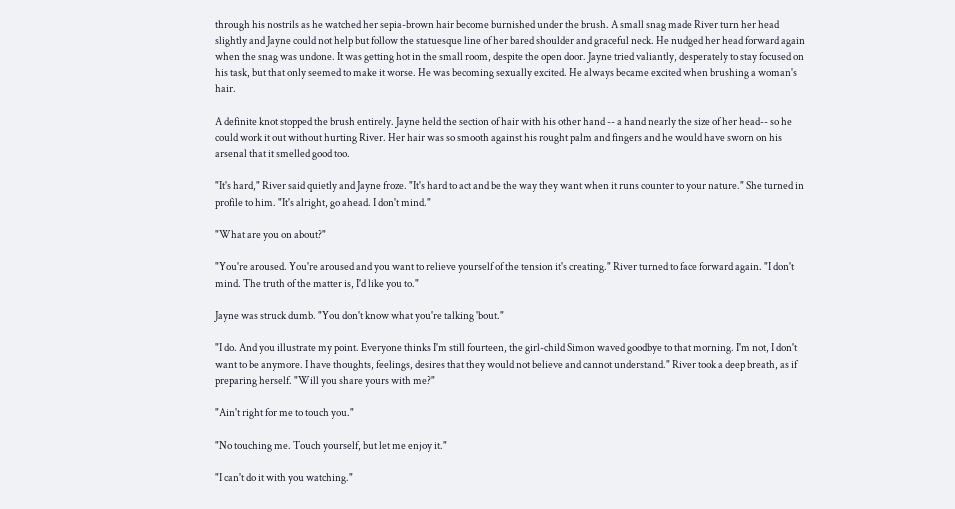through his nostrils as he watched her sepia-brown hair become burnished under the brush. A small snag made River turn her head slightly and Jayne could not help but follow the statuesque line of her bared shoulder and graceful neck. He nudged her head forward again when the snag was undone. It was getting hot in the small room, despite the open door. Jayne tried valiantly, desperately to stay focused on his task, but that only seemed to make it worse. He was becoming sexually excited. He always became excited when brushing a woman's hair.

A definite knot stopped the brush entirely. Jayne held the section of hair with his other hand -- a hand nearly the size of her head-- so he could work it out without hurting River. Her hair was so smooth against his rought palm and fingers and he would have sworn on his arsenal that it smelled good too.

"It's hard," River said quietly and Jayne froze. "It's hard to act and be the way they want when it runs counter to your nature." She turned in profile to him. "It's alright, go ahead. I don't mind."

"What are you on about?"

"You're aroused. You're aroused and you want to relieve yourself of the tension it's creating." River turned to face forward again. "I don't mind. The truth of the matter is, I'd like you to."

Jayne was struck dumb. "You don't know what you're talking 'bout."

"I do. And you illustrate my point. Everyone thinks I'm still fourteen, the girl-child Simon waved goodbye to that morning. I'm not, I don't want to be anymore. I have thoughts, feelings, desires that they would not believe and cannot understand." River took a deep breath, as if preparing herself. "Will you share yours with me?"

"Ain't right for me to touch you."

"No touching me. Touch yourself, but let me enjoy it."

"I can't do it with you watching."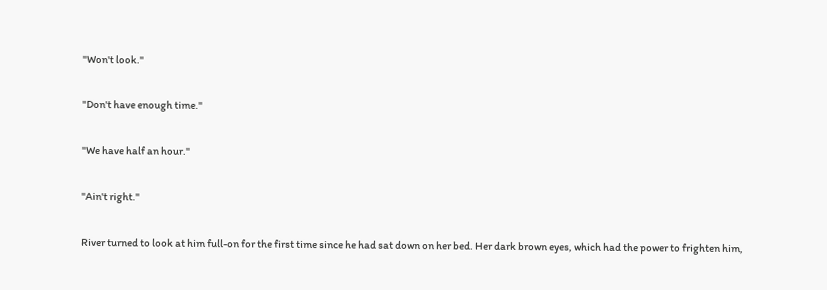"Won't look."

"Don't have enough time."

"We have half an hour."

"Ain't right."

River turned to look at him full-on for the first time since he had sat down on her bed. Her dark brown eyes, which had the power to frighten him,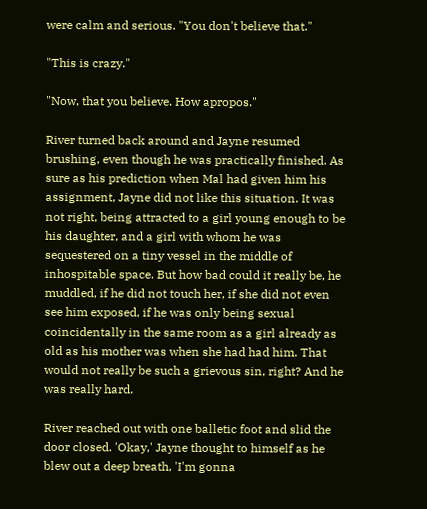were calm and serious. "You don't believe that."

"This is crazy."

"Now, that you believe. How apropos."

River turned back around and Jayne resumed brushing, even though he was practically finished. As sure as his prediction when Mal had given him his assignment, Jayne did not like this situation. It was not right, being attracted to a girl young enough to be his daughter, and a girl with whom he was sequestered on a tiny vessel in the middle of inhospitable space. But how bad could it really be, he muddled, if he did not touch her, if she did not even see him exposed, if he was only being sexual coincidentally in the same room as a girl already as old as his mother was when she had had him. That would not really be such a grievous sin, right? And he was really hard.

River reached out with one balletic foot and slid the door closed. 'Okay,' Jayne thought to himself as he blew out a deep breath, 'I'm gonna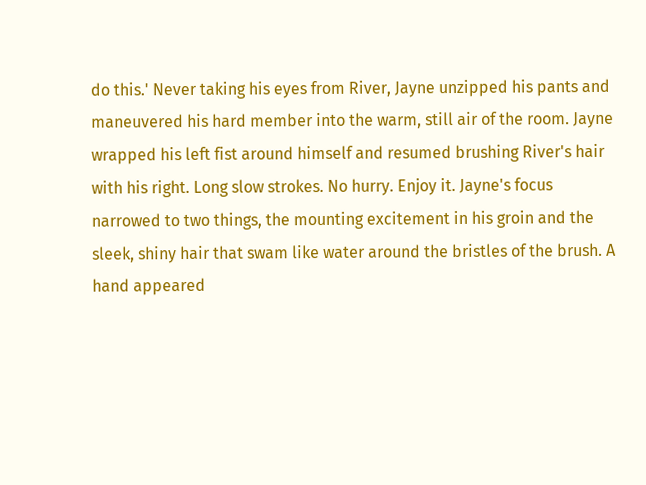do this.' Never taking his eyes from River, Jayne unzipped his pants and maneuvered his hard member into the warm, still air of the room. Jayne wrapped his left fist around himself and resumed brushing River's hair with his right. Long slow strokes. No hurry. Enjoy it. Jayne's focus narrowed to two things, the mounting excitement in his groin and the sleek, shiny hair that swam like water around the bristles of the brush. A hand appeared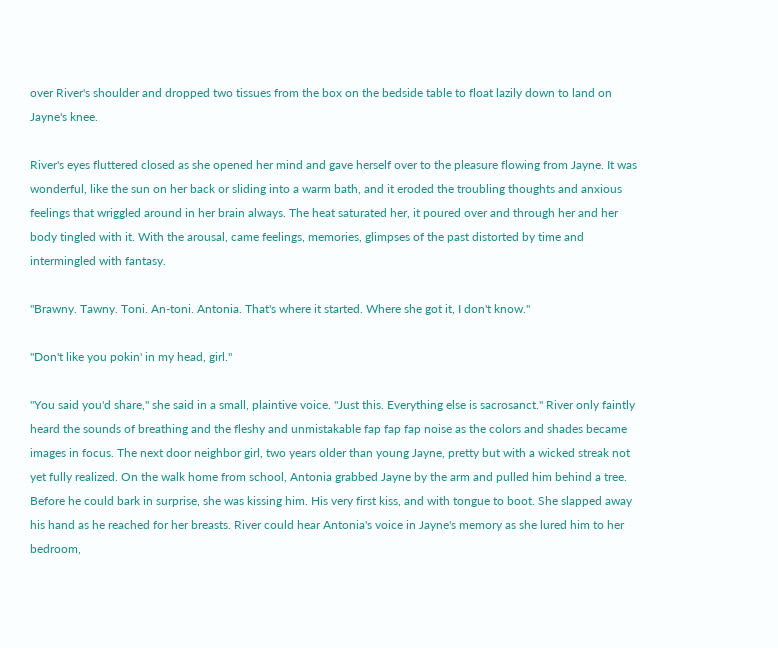over River's shoulder and dropped two tissues from the box on the bedside table to float lazily down to land on Jayne's knee.

River's eyes fluttered closed as she opened her mind and gave herself over to the pleasure flowing from Jayne. It was wonderful, like the sun on her back or sliding into a warm bath, and it eroded the troubling thoughts and anxious feelings that wriggled around in her brain always. The heat saturated her, it poured over and through her and her body tingled with it. With the arousal, came feelings, memories, glimpses of the past distorted by time and intermingled with fantasy.

"Brawny. Tawny. Toni. An-toni. Antonia. That's where it started. Where she got it, I don't know."

"Don't like you pokin' in my head, girl."

"You said you'd share," she said in a small, plaintive voice. "Just this. Everything else is sacrosanct." River only faintly heard the sounds of breathing and the fleshy and unmistakable fap fap fap noise as the colors and shades became images in focus. The next door neighbor girl, two years older than young Jayne, pretty but with a wicked streak not yet fully realized. On the walk home from school, Antonia grabbed Jayne by the arm and pulled him behind a tree. Before he could bark in surprise, she was kissing him. His very first kiss, and with tongue to boot. She slapped away his hand as he reached for her breasts. River could hear Antonia's voice in Jayne's memory as she lured him to her bedroom,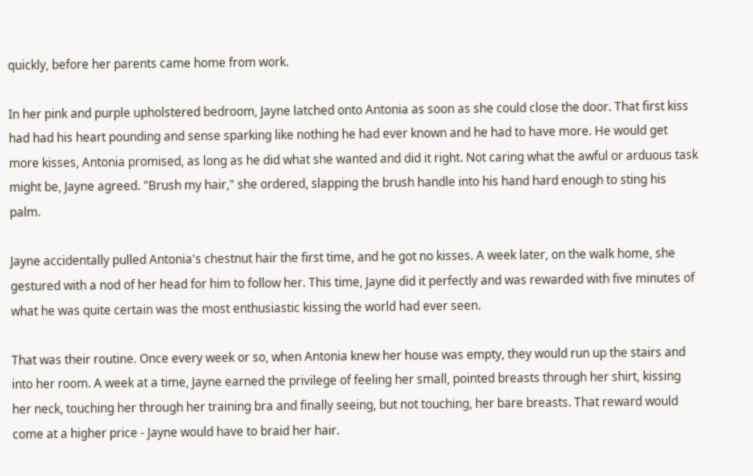quickly, before her parents came home from work.

In her pink and purple upholstered bedroom, Jayne latched onto Antonia as soon as she could close the door. That first kiss had had his heart pounding and sense sparking like nothing he had ever known and he had to have more. He would get more kisses, Antonia promised, as long as he did what she wanted and did it right. Not caring what the awful or arduous task might be, Jayne agreed. "Brush my hair," she ordered, slapping the brush handle into his hand hard enough to sting his palm.

Jayne accidentally pulled Antonia's chestnut hair the first time, and he got no kisses. A week later, on the walk home, she gestured with a nod of her head for him to follow her. This time, Jayne did it perfectly and was rewarded with five minutes of what he was quite certain was the most enthusiastic kissing the world had ever seen.

That was their routine. Once every week or so, when Antonia knew her house was empty, they would run up the stairs and into her room. A week at a time, Jayne earned the privilege of feeling her small, pointed breasts through her shirt, kissing her neck, touching her through her training bra and finally seeing, but not touching, her bare breasts. That reward would come at a higher price - Jayne would have to braid her hair.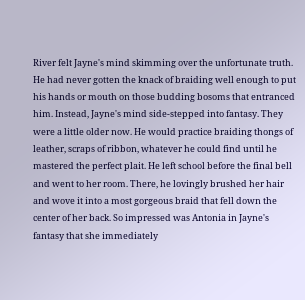River felt Jayne's mind skimming over the unfortunate truth. He had never gotten the knack of braiding well enough to put his hands or mouth on those budding bosoms that entranced him. Instead, Jayne's mind side-stepped into fantasy. They were a little older now. He would practice braiding thongs of leather, scraps of ribbon, whatever he could find until he mastered the perfect plait. He left school before the final bell and went to her room. There, he lovingly brushed her hair and wove it into a most gorgeous braid that fell down the center of her back. So impressed was Antonia in Jayne's fantasy that she immediately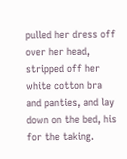pulled her dress off over her head, stripped off her white cotton bra and panties, and lay down on the bed, his for the taking.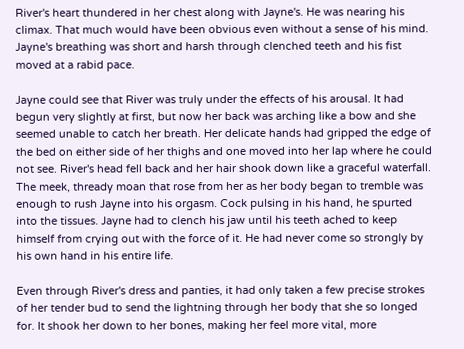River's heart thundered in her chest along with Jayne's. He was nearing his climax. That much would have been obvious even without a sense of his mind. Jayne's breathing was short and harsh through clenched teeth and his fist moved at a rabid pace.

Jayne could see that River was truly under the effects of his arousal. It had begun very slightly at first, but now her back was arching like a bow and she seemed unable to catch her breath. Her delicate hands had gripped the edge of the bed on either side of her thighs and one moved into her lap where he could not see. River's head fell back and her hair shook down like a graceful waterfall. The meek, thready moan that rose from her as her body began to tremble was enough to rush Jayne into his orgasm. Cock pulsing in his hand, he spurted into the tissues. Jayne had to clench his jaw until his teeth ached to keep himself from crying out with the force of it. He had never come so strongly by his own hand in his entire life.

Even through River's dress and panties, it had only taken a few precise strokes of her tender bud to send the lightning through her body that she so longed for. It shook her down to her bones, making her feel more vital, more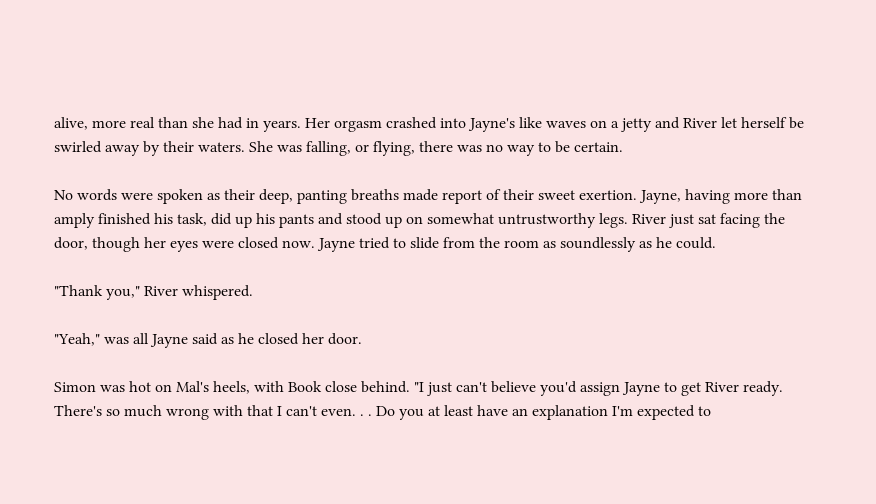alive, more real than she had in years. Her orgasm crashed into Jayne's like waves on a jetty and River let herself be swirled away by their waters. She was falling, or flying, there was no way to be certain.

No words were spoken as their deep, panting breaths made report of their sweet exertion. Jayne, having more than amply finished his task, did up his pants and stood up on somewhat untrustworthy legs. River just sat facing the door, though her eyes were closed now. Jayne tried to slide from the room as soundlessly as he could.

"Thank you," River whispered.

"Yeah," was all Jayne said as he closed her door.

Simon was hot on Mal's heels, with Book close behind. "I just can't believe you'd assign Jayne to get River ready. There's so much wrong with that I can't even. . . Do you at least have an explanation I'm expected to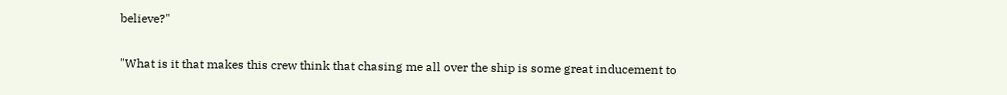believe?"

"What is it that makes this crew think that chasing me all over the ship is some great inducement to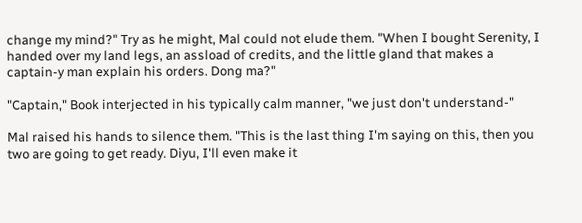change my mind?" Try as he might, Mal could not elude them. "When I bought Serenity, I handed over my land legs, an assload of credits, and the little gland that makes a captain-y man explain his orders. Dong ma?"

"Captain," Book interjected in his typically calm manner, "we just don't understand-"

Mal raised his hands to silence them. "This is the last thing I'm saying on this, then you two are going to get ready. Diyu, I'll even make it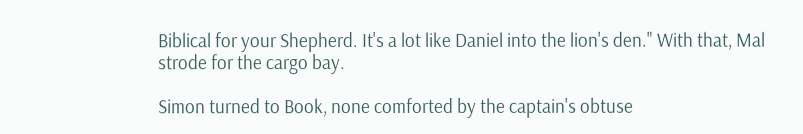Biblical for your Shepherd. It's a lot like Daniel into the lion's den." With that, Mal strode for the cargo bay.

Simon turned to Book, none comforted by the captain's obtuse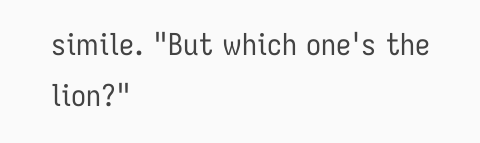simile. "But which one's the lion?"